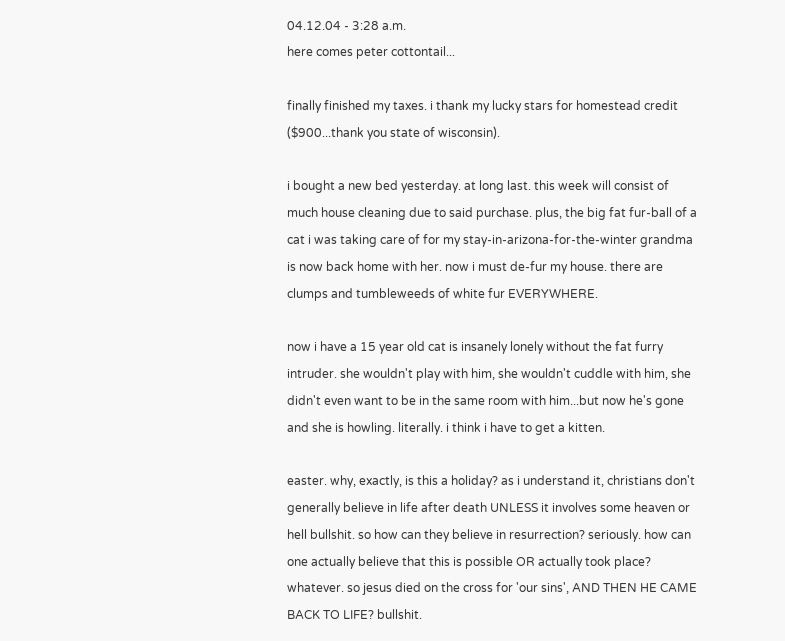04.12.04 - 3:28 a.m.
here comes peter cottontail...

finally finished my taxes. i thank my lucky stars for homestead credit ($900...thank you state of wisconsin).

i bought a new bed yesterday. at long last. this week will consist of much house cleaning due to said purchase. plus, the big fat fur-ball of a cat i was taking care of for my stay-in-arizona-for-the-winter grandma is now back home with her. now i must de-fur my house. there are clumps and tumbleweeds of white fur EVERYWHERE.

now i have a 15 year old cat is insanely lonely without the fat furry intruder. she wouldn't play with him, she wouldn't cuddle with him, she didn't even want to be in the same room with him...but now he's gone and she is howling. literally. i think i have to get a kitten.

easter. why, exactly, is this a holiday? as i understand it, christians don't generally believe in life after death UNLESS it involves some heaven or hell bullshit. so how can they believe in resurrection? seriously. how can one actually believe that this is possible OR actually took place? whatever. so jesus died on the cross for 'our sins', AND THEN HE CAME BACK TO LIFE? bullshit.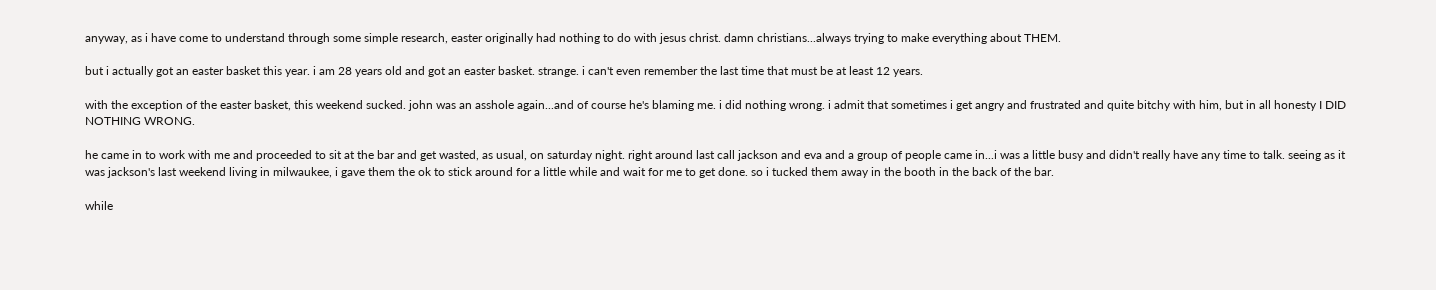anyway, as i have come to understand through some simple research, easter originally had nothing to do with jesus christ. damn christians...always trying to make everything about THEM.

but i actually got an easter basket this year. i am 28 years old and got an easter basket. strange. i can't even remember the last time that must be at least 12 years.

with the exception of the easter basket, this weekend sucked. john was an asshole again...and of course he's blaming me. i did nothing wrong. i admit that sometimes i get angry and frustrated and quite bitchy with him, but in all honesty I DID NOTHING WRONG.

he came in to work with me and proceeded to sit at the bar and get wasted, as usual, on saturday night. right around last call jackson and eva and a group of people came in...i was a little busy and didn't really have any time to talk. seeing as it was jackson's last weekend living in milwaukee, i gave them the ok to stick around for a little while and wait for me to get done. so i tucked them away in the booth in the back of the bar.

while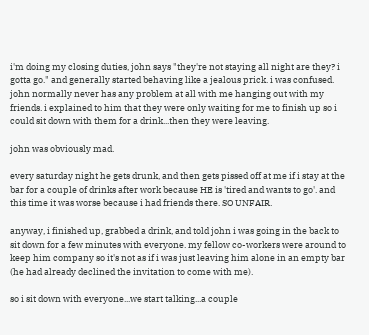i'm doing my closing duties, john says "they're not staying all night are they? i gotta go." and generally started behaving like a jealous prick. i was confused. john normally never has any problem at all with me hanging out with my friends. i explained to him that they were only waiting for me to finish up so i could sit down with them for a drink...then they were leaving.

john was obviously mad.

every saturday night he gets drunk, and then gets pissed off at me if i stay at the bar for a couple of drinks after work because HE is 'tired and wants to go'. and this time it was worse because i had friends there. SO UNFAIR.

anyway, i finished up, grabbed a drink, and told john i was going in the back to sit down for a few minutes with everyone. my fellow co-workers were around to keep him company so it's not as if i was just leaving him alone in an empty bar (he had already declined the invitation to come with me).

so i sit down with everyone...we start talking...a couple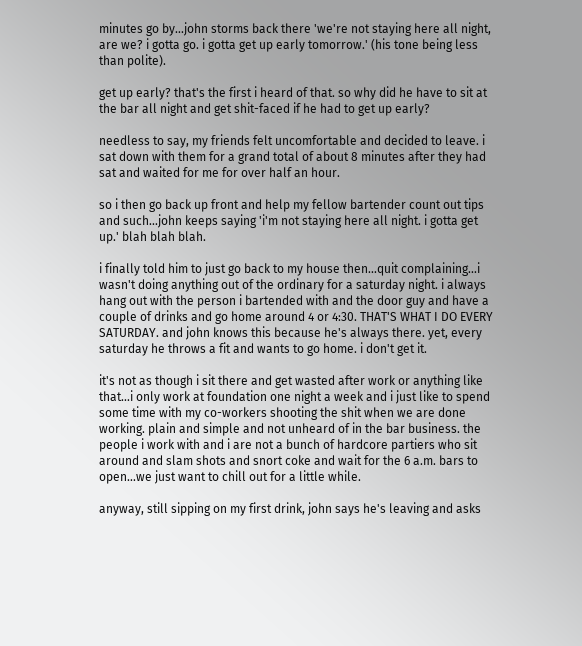minutes go by...john storms back there 'we're not staying here all night, are we? i gotta go. i gotta get up early tomorrow.' (his tone being less than polite).

get up early? that's the first i heard of that. so why did he have to sit at the bar all night and get shit-faced if he had to get up early?

needless to say, my friends felt uncomfortable and decided to leave. i sat down with them for a grand total of about 8 minutes after they had sat and waited for me for over half an hour.

so i then go back up front and help my fellow bartender count out tips and such...john keeps saying 'i'm not staying here all night. i gotta get up.' blah blah blah.

i finally told him to just go back to my house then...quit complaining...i wasn't doing anything out of the ordinary for a saturday night. i always hang out with the person i bartended with and the door guy and have a couple of drinks and go home around 4 or 4:30. THAT'S WHAT I DO EVERY SATURDAY. and john knows this because he's always there. yet, every saturday he throws a fit and wants to go home. i don't get it.

it's not as though i sit there and get wasted after work or anything like that...i only work at foundation one night a week and i just like to spend some time with my co-workers shooting the shit when we are done working. plain and simple and not unheard of in the bar business. the people i work with and i are not a bunch of hardcore partiers who sit around and slam shots and snort coke and wait for the 6 a.m. bars to open...we just want to chill out for a little while.

anyway, still sipping on my first drink, john says he's leaving and asks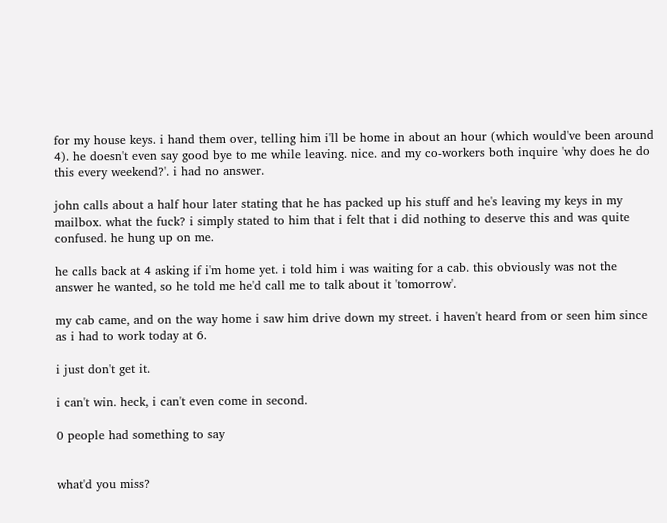for my house keys. i hand them over, telling him i'll be home in about an hour (which would've been around 4). he doesn't even say good bye to me while leaving. nice. and my co-workers both inquire 'why does he do this every weekend?'. i had no answer.

john calls about a half hour later stating that he has packed up his stuff and he's leaving my keys in my mailbox. what the fuck? i simply stated to him that i felt that i did nothing to deserve this and was quite confused. he hung up on me.

he calls back at 4 asking if i'm home yet. i told him i was waiting for a cab. this obviously was not the answer he wanted, so he told me he'd call me to talk about it 'tomorrow'.

my cab came, and on the way home i saw him drive down my street. i haven't heard from or seen him since as i had to work today at 6.

i just don't get it.

i can't win. heck, i can't even come in second.

0 people had something to say


what'd you miss?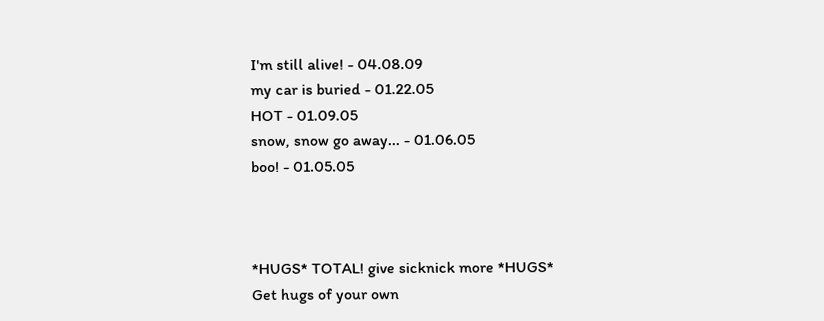I'm still alive! - 04.08.09
my car is buried - 01.22.05
HOT - 01.09.05
snow, snow go away... - 01.06.05
boo! - 01.05.05



*HUGS* TOTAL! give sicknick more *HUGS*
Get hugs of your own